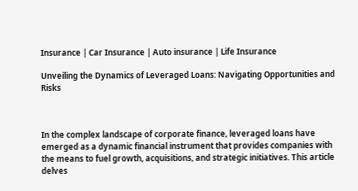Insurance | Car Insurance | Auto insurance | Life Insurance

Unveiling the Dynamics of Leveraged Loans: Navigating Opportunities and Risks



In the complex landscape of corporate finance, leveraged loans have emerged as a dynamic financial instrument that provides companies with the means to fuel growth, acquisitions, and strategic initiatives. This article delves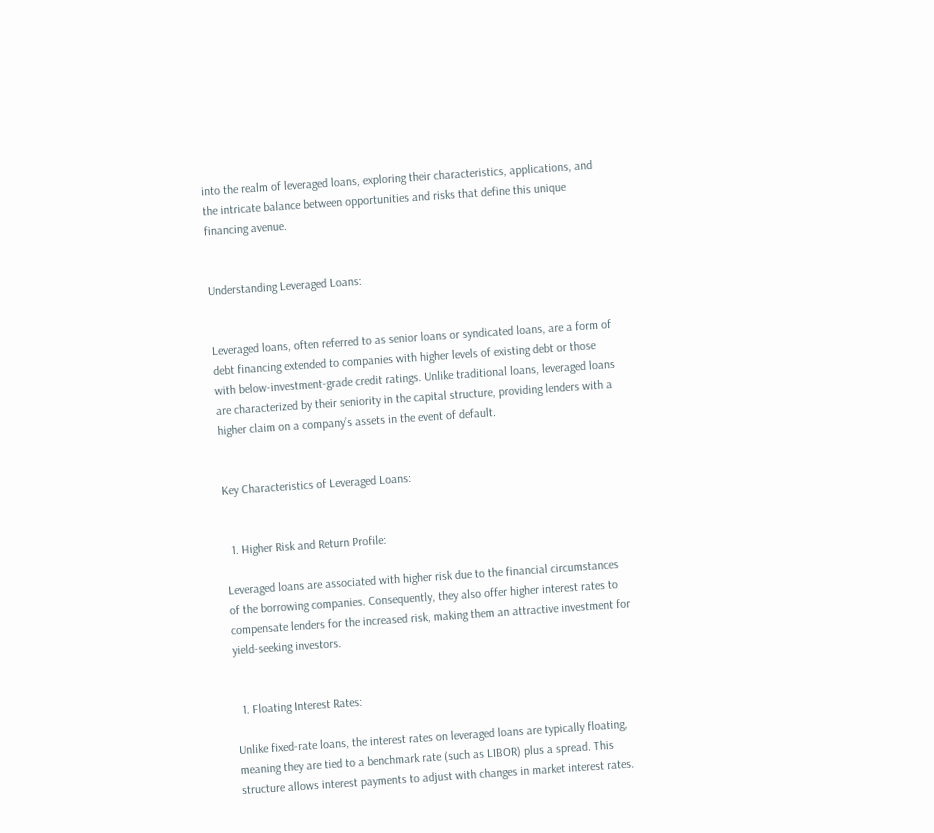into the realm of leveraged loans, exploring their characteristics, applications, and the intricate balance between opportunities and risks that define this unique financing avenue.


Understanding Leveraged Loans:


Leveraged loans, often referred to as senior loans or syndicated loans, are a form of debt financing extended to companies with higher levels of existing debt or those with below-investment-grade credit ratings. Unlike traditional loans, leveraged loans are characterized by their seniority in the capital structure, providing lenders with a higher claim on a company’s assets in the event of default.


Key Characteristics of Leveraged Loans:


  1. Higher Risk and Return Profile:

Leveraged loans are associated with higher risk due to the financial circumstances of the borrowing companies. Consequently, they also offer higher interest rates to compensate lenders for the increased risk, making them an attractive investment for yield-seeking investors.


  1. Floating Interest Rates:

Unlike fixed-rate loans, the interest rates on leveraged loans are typically floating, meaning they are tied to a benchmark rate (such as LIBOR) plus a spread. This structure allows interest payments to adjust with changes in market interest rates.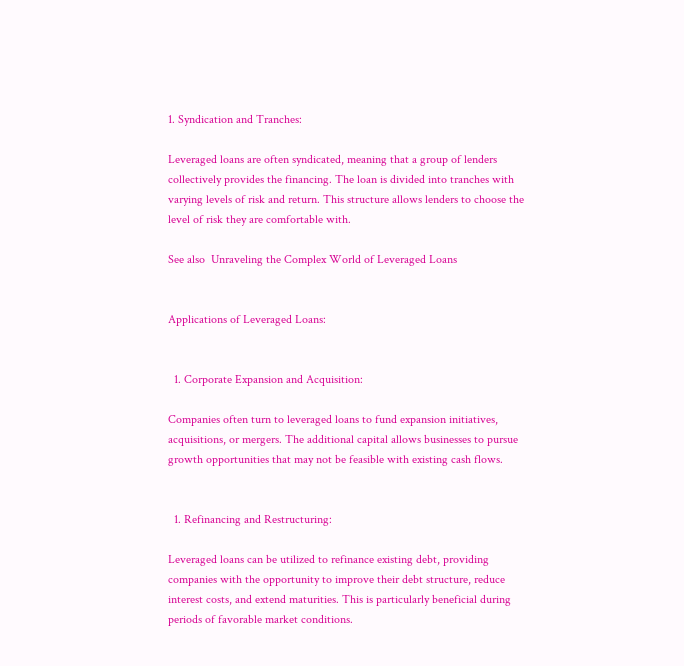1. Syndication and Tranches:

Leveraged loans are often syndicated, meaning that a group of lenders collectively provides the financing. The loan is divided into tranches with varying levels of risk and return. This structure allows lenders to choose the level of risk they are comfortable with.

See also  Unraveling the Complex World of Leveraged Loans


Applications of Leveraged Loans:


  1. Corporate Expansion and Acquisition:

Companies often turn to leveraged loans to fund expansion initiatives, acquisitions, or mergers. The additional capital allows businesses to pursue growth opportunities that may not be feasible with existing cash flows.


  1. Refinancing and Restructuring:

Leveraged loans can be utilized to refinance existing debt, providing companies with the opportunity to improve their debt structure, reduce interest costs, and extend maturities. This is particularly beneficial during periods of favorable market conditions.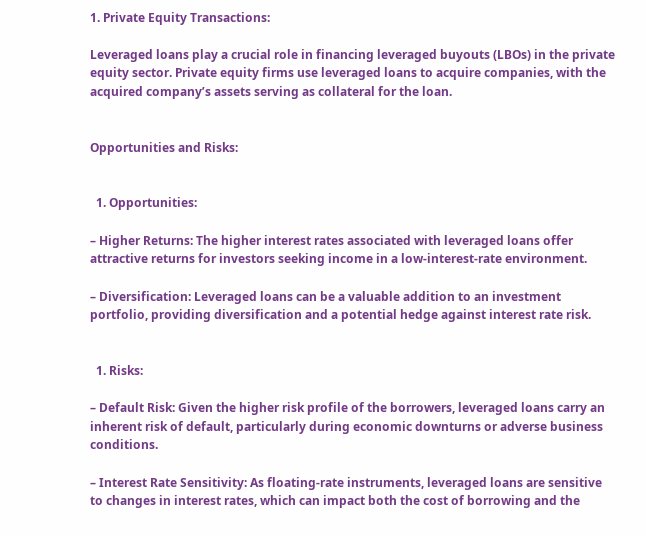1. Private Equity Transactions:

Leveraged loans play a crucial role in financing leveraged buyouts (LBOs) in the private equity sector. Private equity firms use leveraged loans to acquire companies, with the acquired company’s assets serving as collateral for the loan.


Opportunities and Risks:


  1. Opportunities:

– Higher Returns: The higher interest rates associated with leveraged loans offer attractive returns for investors seeking income in a low-interest-rate environment.

– Diversification: Leveraged loans can be a valuable addition to an investment portfolio, providing diversification and a potential hedge against interest rate risk.


  1. Risks:

– Default Risk: Given the higher risk profile of the borrowers, leveraged loans carry an inherent risk of default, particularly during economic downturns or adverse business conditions.

– Interest Rate Sensitivity: As floating-rate instruments, leveraged loans are sensitive to changes in interest rates, which can impact both the cost of borrowing and the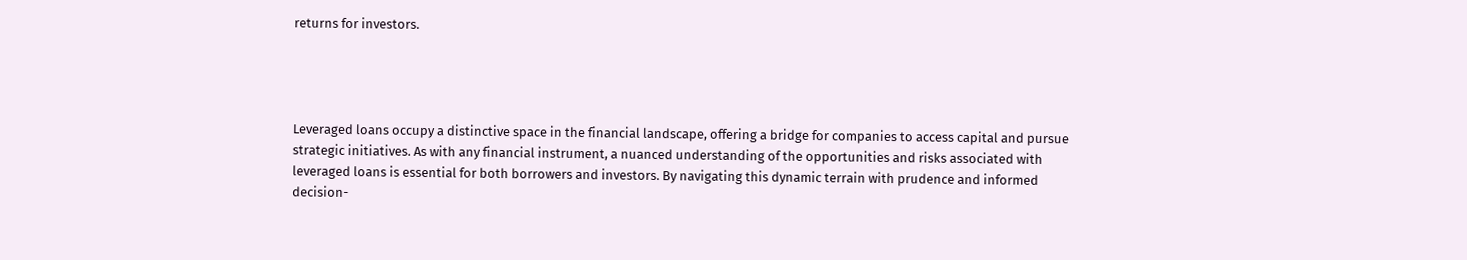returns for investors.




Leveraged loans occupy a distinctive space in the financial landscape, offering a bridge for companies to access capital and pursue strategic initiatives. As with any financial instrument, a nuanced understanding of the opportunities and risks associated with leveraged loans is essential for both borrowers and investors. By navigating this dynamic terrain with prudence and informed decision-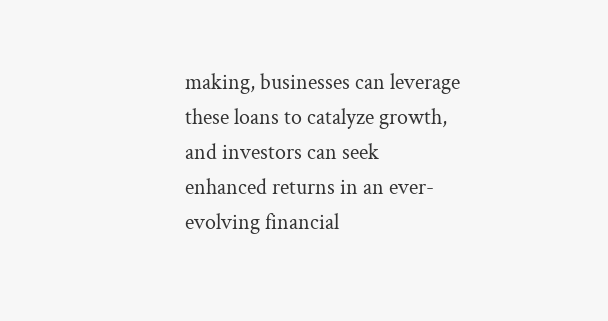making, businesses can leverage these loans to catalyze growth, and investors can seek enhanced returns in an ever-evolving financial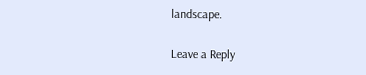landscape.

Leave a Reply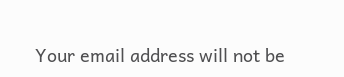Your email address will not be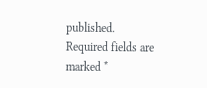published. Required fields are marked *